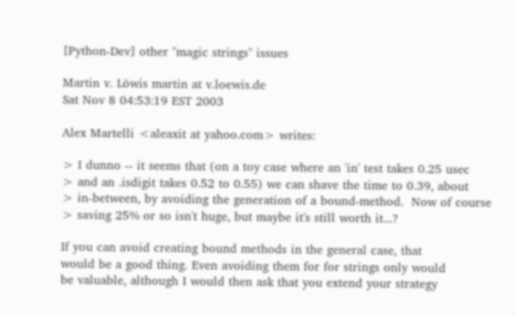[Python-Dev] other "magic strings" issues

Martin v. Löwis martin at v.loewis.de
Sat Nov 8 04:53:19 EST 2003

Alex Martelli <aleaxit at yahoo.com> writes:

> I dunno -- it seems that (on a toy case where an 'in' test takes 0.25 usec
> and an .isdigit takes 0.52 to 0.55) we can shave the time to 0.39, about
> in-between, by avoiding the generation of a bound-method.  Now of course
> saving 25% or so isn't huge, but maybe it's still worth it...?

If you can avoid creating bound methods in the general case, that
would be a good thing. Even avoiding them for for strings only would
be valuable, although I would then ask that you extend your strategy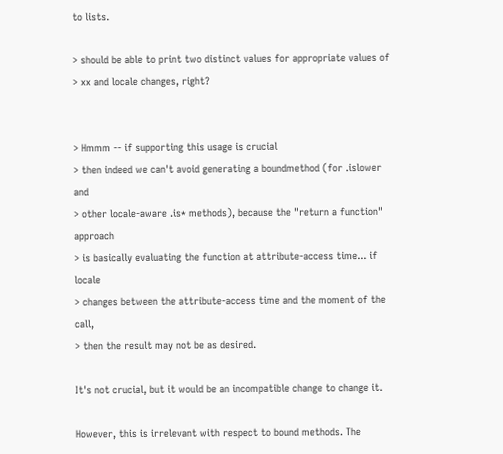to lists.

> should be able to print two distinct values for appropriate values of
> xx and locale changes, right?


> Hmmm -- if supporting this usage is crucial
> then indeed we can't avoid generating a boundmethod (for .islower and
> other locale-aware .is* methods), because the "return a function" approach
> is basically evaluating the function at attribute-access time... if locale
> changes between the attribute-access time and the moment of the call,
> then the result may not be as desired.

It's not crucial, but it would be an incompatible change to change it.

However, this is irrelevant with respect to bound methods. The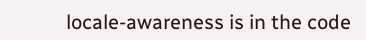locale-awareness is in the code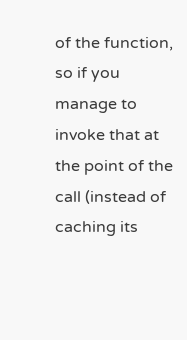of the function, so if you manage to
invoke that at the point of the call (instead of caching its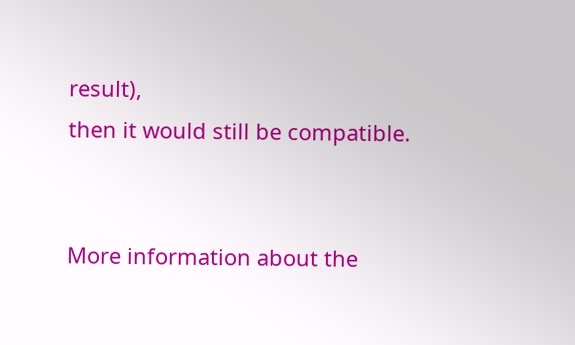result),
then it would still be compatible.


More information about the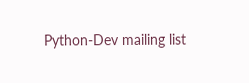Python-Dev mailing list